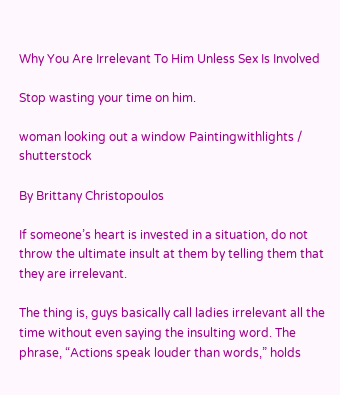Why You Are Irrelevant To Him Unless Sex Is Involved

Stop wasting your time on him.

woman looking out a window Paintingwithlights / shutterstock

By Brittany Christopoulos

If someone’s heart is invested in a situation, do not throw the ultimate insult at them by telling them that they are irrelevant.

The thing is, guys basically call ladies irrelevant all the time without even saying the insulting word. The phrase, “Actions speak louder than words,” holds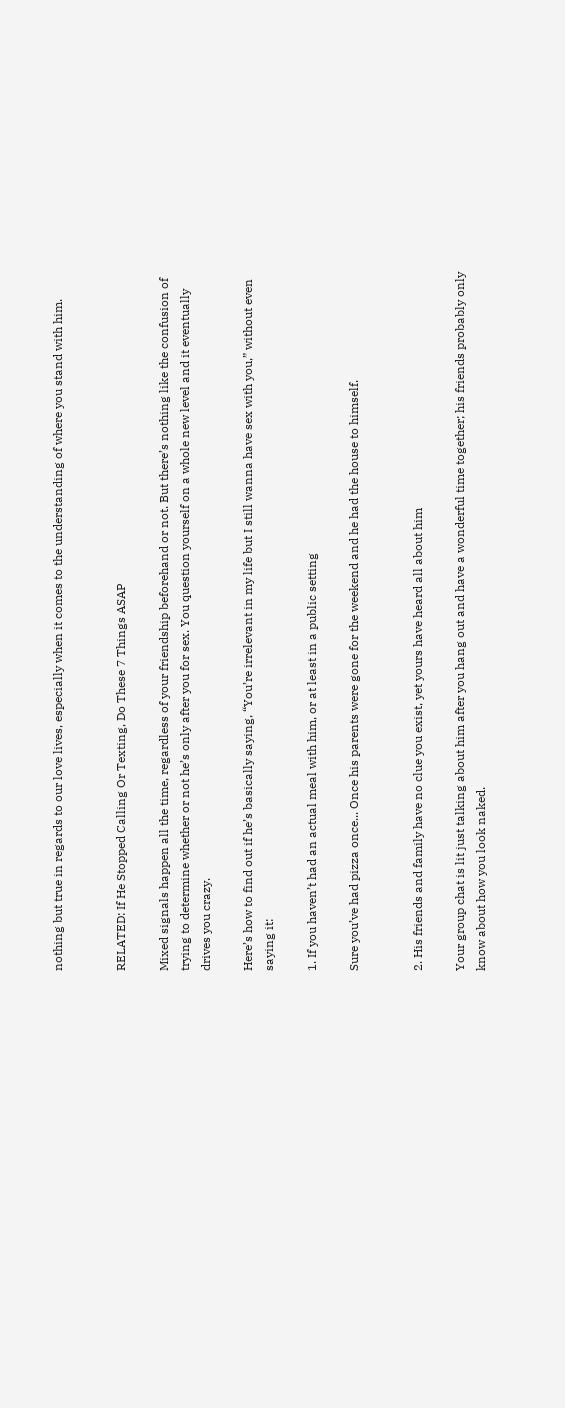nothing but true in regards to our love lives, especially when it comes to the understanding of where you stand with him.


RELATED: If He Stopped Calling Or Texting, Do These 7 Things ASAP

Mixed signals happen all the time, regardless of your friendship beforehand or not. But there’s nothing like the confusion of trying to determine whether or not he’s only after you for sex. You question yourself on a whole new level and it eventually drives you crazy.

Here’s how to find out if he’s basically saying, “You’re irrelevant in my life but I still wanna have sex with you,” without even saying it:

1. If you haven’t had an actual meal with him, or at least in a public setting

Sure you’ve had pizza once... Once his parents were gone for the weekend and he had the house to himself.


2. His friends and family have no clue you exist, yet yours have heard all about him

Your group chat is lit just talking about him after you hang out and have a wonderful time together; his friends probably only know about how you look naked.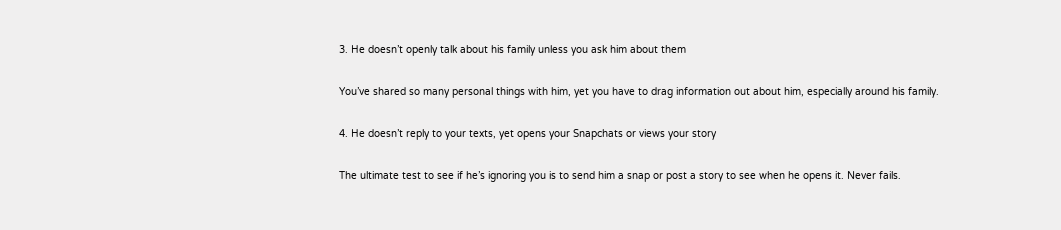3. He doesn’t openly talk about his family unless you ask him about them

You’ve shared so many personal things with him, yet you have to drag information out about him, especially around his family.

4. He doesn’t reply to your texts, yet opens your Snapchats or views your story

The ultimate test to see if he’s ignoring you is to send him a snap or post a story to see when he opens it. Never fails.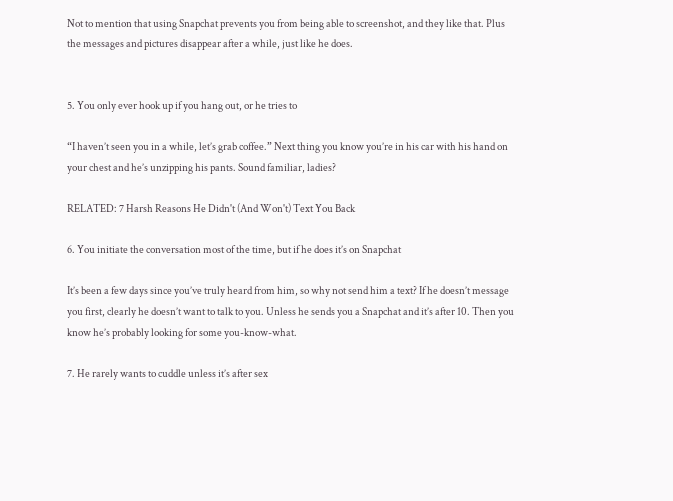Not to mention that using Snapchat prevents you from being able to screenshot, and they like that. Plus the messages and pictures disappear after a while, just like he does.


5. You only ever hook up if you hang out, or he tries to

“I haven’t seen you in a while, let’s grab coffee.” Next thing you know you’re in his car with his hand on your chest and he’s unzipping his pants. Sound familiar, ladies?

RELATED: 7 Harsh Reasons He Didn't (And Won't) Text You Back

6. You initiate the conversation most of the time, but if he does it’s on Snapchat

It’s been a few days since you’ve truly heard from him, so why not send him a text? If he doesn’t message you first, clearly he doesn’t want to talk to you. Unless he sends you a Snapchat and it’s after 10. Then you know he’s probably looking for some you-know-what.

7. He rarely wants to cuddle unless it’s after sex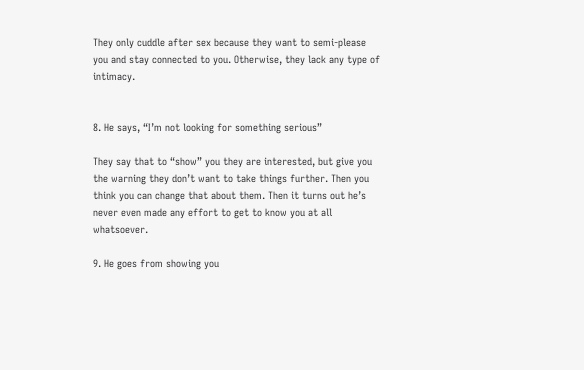They only cuddle after sex because they want to semi-please you and stay connected to you. Otherwise, they lack any type of intimacy.


8. He says, “I’m not looking for something serious”

They say that to “show” you they are interested, but give you the warning they don’t want to take things further. Then you think you can change that about them. Then it turns out he’s never even made any effort to get to know you at all whatsoever.

9. He goes from showing you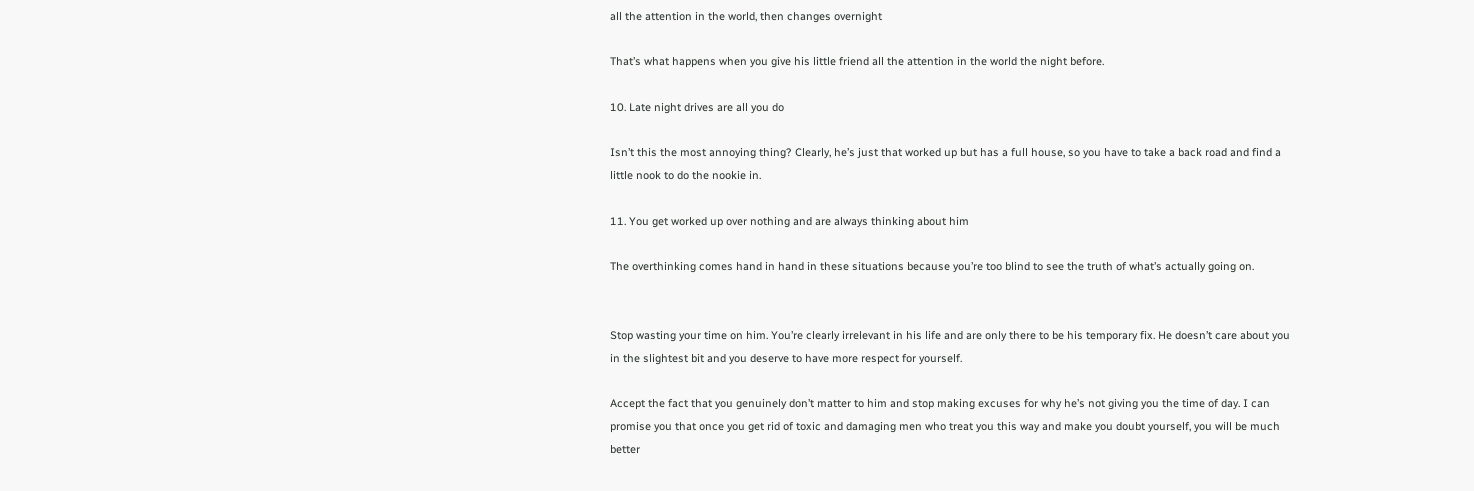all the attention in the world, then changes overnight

That’s what happens when you give his little friend all the attention in the world the night before.

10. Late night drives are all you do

Isn’t this the most annoying thing? Clearly, he’s just that worked up but has a full house, so you have to take a back road and find a little nook to do the nookie in.

11. You get worked up over nothing and are always thinking about him

The overthinking comes hand in hand in these situations because you’re too blind to see the truth of what’s actually going on.


Stop wasting your time on him. You’re clearly irrelevant in his life and are only there to be his temporary fix. He doesn’t care about you in the slightest bit and you deserve to have more respect for yourself.

Accept the fact that you genuinely don’t matter to him and stop making excuses for why he’s not giving you the time of day. I can promise you that once you get rid of toxic and damaging men who treat you this way and make you doubt yourself, you will be much better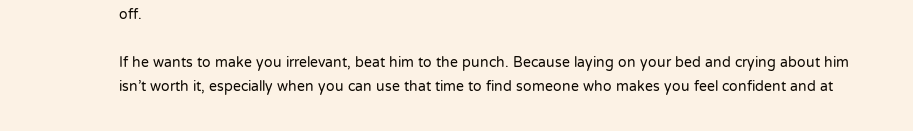off.

If he wants to make you irrelevant, beat him to the punch. Because laying on your bed and crying about him isn’t worth it, especially when you can use that time to find someone who makes you feel confident and at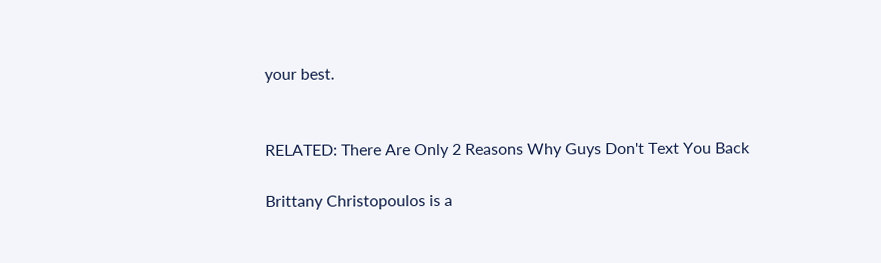your best.


RELATED: There Are Only 2 Reasons Why Guys Don't Text You Back

Brittany Christopoulos is a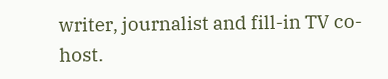writer, journalist and fill-in TV co-host.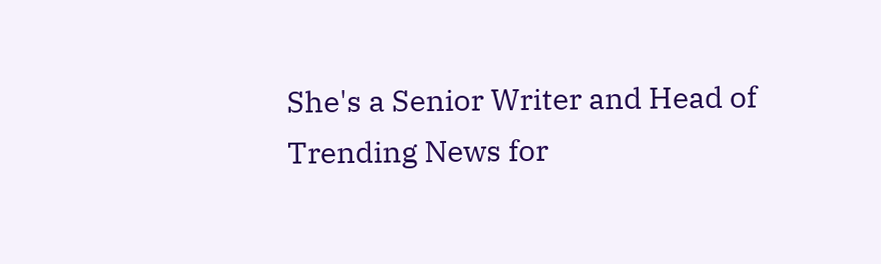She's a Senior Writer and Head of Trending News for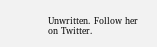Unwritten. Follow her on Twitter.